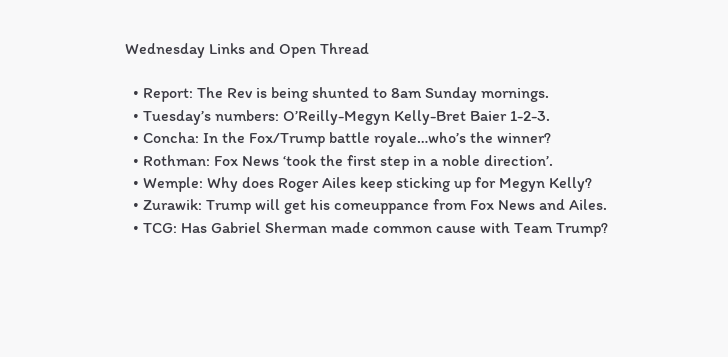Wednesday Links and Open Thread

  • Report: The Rev is being shunted to 8am Sunday mornings.
  • Tuesday’s numbers: O’Reilly-Megyn Kelly-Bret Baier 1-2-3.
  • Concha: In the Fox/Trump battle royale…who’s the winner?
  • Rothman: Fox News ‘took the first step in a noble direction’.
  • Wemple: Why does Roger Ailes keep sticking up for Megyn Kelly?
  • Zurawik: Trump will get his comeuppance from Fox News and Ailes.
  • TCG: Has Gabriel Sherman made common cause with Team Trump?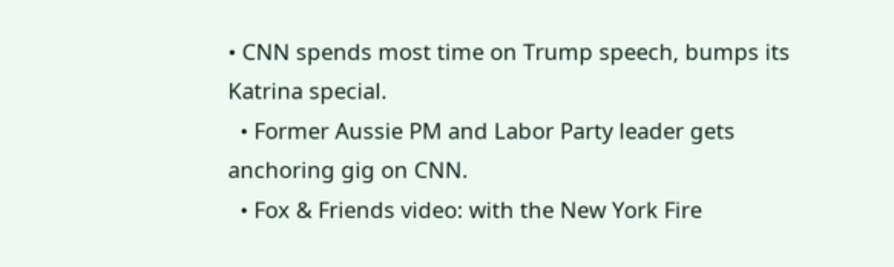• CNN spends most time on Trump speech, bumps its Katrina special.
  • Former Aussie PM and Labor Party leader gets anchoring gig on CNN.
  • Fox & Friends video: with the New York Fire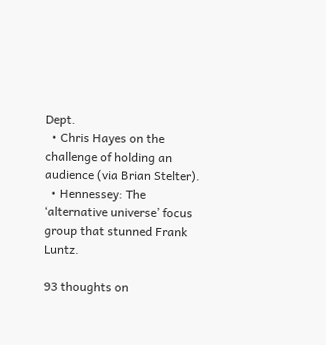Dept.
  • Chris Hayes on the challenge of holding an audience (via Brian Stelter).
  • Hennessey: The ‘alternative universe’ focus group that stunned Frank Luntz.

93 thoughts on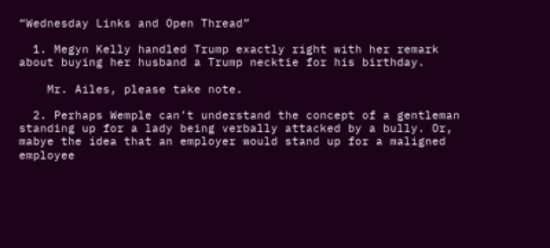“Wednesday Links and Open Thread”

  1. Megyn Kelly handled Trump exactly right with her remark about buying her husband a Trump necktie for his birthday.

    Mr. Ailes, please take note.

  2. Perhaps Wemple can’t understand the concept of a gentleman standing up for a lady being verbally attacked by a bully. Or, mabye the idea that an employer would stand up for a maligned employee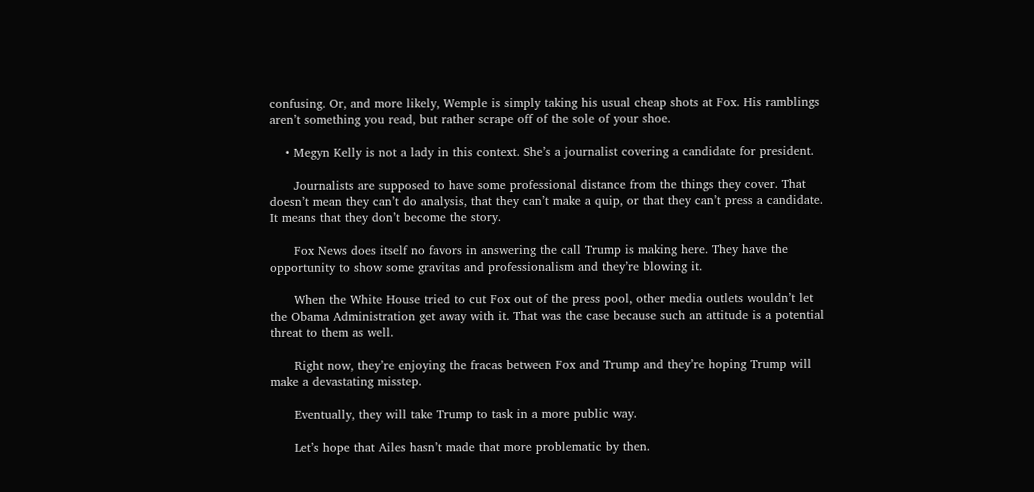confusing. Or, and more likely, Wemple is simply taking his usual cheap shots at Fox. His ramblings aren’t something you read, but rather scrape off of the sole of your shoe.

    • Megyn Kelly is not a lady in this context. She’s a journalist covering a candidate for president.

      Journalists are supposed to have some professional distance from the things they cover. That doesn’t mean they can’t do analysis, that they can’t make a quip, or that they can’t press a candidate. It means that they don’t become the story.

      Fox News does itself no favors in answering the call Trump is making here. They have the opportunity to show some gravitas and professionalism and they’re blowing it.

      When the White House tried to cut Fox out of the press pool, other media outlets wouldn’t let the Obama Administration get away with it. That was the case because such an attitude is a potential threat to them as well.

      Right now, they’re enjoying the fracas between Fox and Trump and they’re hoping Trump will make a devastating misstep.

      Eventually, they will take Trump to task in a more public way.

      Let’s hope that Ailes hasn’t made that more problematic by then.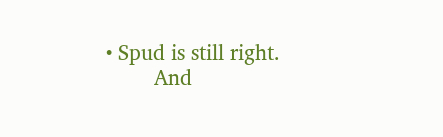• Spud is still right.
        And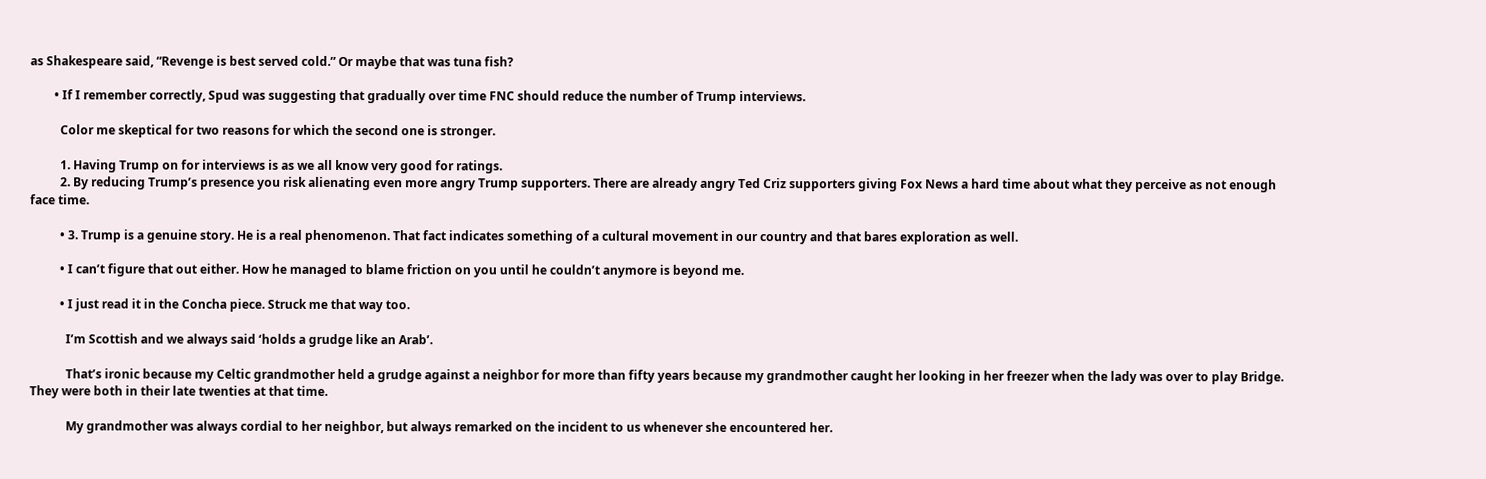as Shakespeare said, “Revenge is best served cold.” Or maybe that was tuna fish?

        • If I remember correctly, Spud was suggesting that gradually over time FNC should reduce the number of Trump interviews.

          Color me skeptical for two reasons for which the second one is stronger.

          1. Having Trump on for interviews is as we all know very good for ratings.
          2. By reducing Trump’s presence you risk alienating even more angry Trump supporters. There are already angry Ted Criz supporters giving Fox News a hard time about what they perceive as not enough face time.

          • 3. Trump is a genuine story. He is a real phenomenon. That fact indicates something of a cultural movement in our country and that bares exploration as well.

          • I can’t figure that out either. How he managed to blame friction on you until he couldn’t anymore is beyond me.

          • I just read it in the Concha piece. Struck me that way too.

            I’m Scottish and we always said ‘holds a grudge like an Arab’.

            That’s ironic because my Celtic grandmother held a grudge against a neighbor for more than fifty years because my grandmother caught her looking in her freezer when the lady was over to play Bridge. They were both in their late twenties at that time.

            My grandmother was always cordial to her neighbor, but always remarked on the incident to us whenever she encountered her.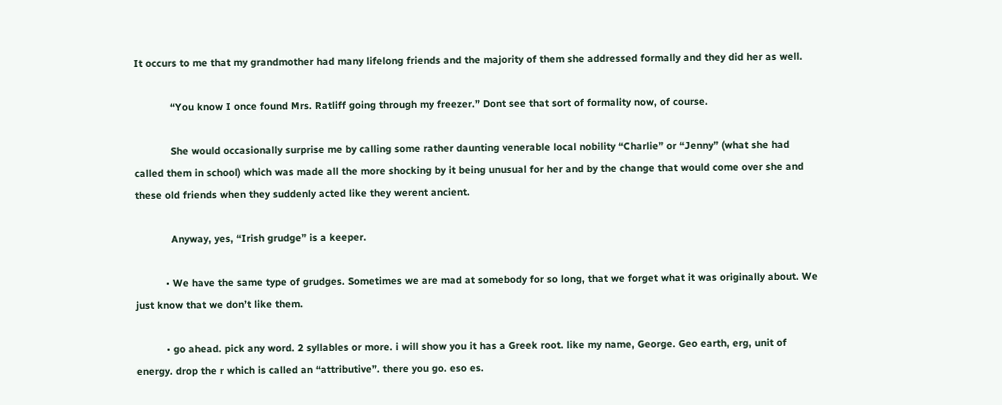It occurs to me that my grandmother had many lifelong friends and the majority of them she addressed formally and they did her as well.

            “You know I once found Mrs. Ratliff going through my freezer.” Dont see that sort of formality now, of course.

            She would occasionally surprise me by calling some rather daunting venerable local nobility “Charlie” or “Jenny” (what she had called them in school) which was made all the more shocking by it being unusual for her and by the change that would come over she and these old friends when they suddenly acted like they werent ancient.

            Anyway, yes, “Irish grudge” is a keeper.

          • We have the same type of grudges. Sometimes we are mad at somebody for so long, that we forget what it was originally about. We just know that we don’t like them.

          • go ahead. pick any word. 2 syllables or more. i will show you it has a Greek root. like my name, George. Geo earth, erg, unit of energy. drop the r which is called an “attributive”. there you go. eso es.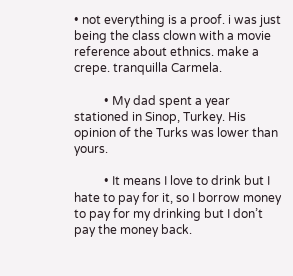• not everything is a proof. i was just being the class clown with a movie reference about ethnics. make a crepe. tranquilla Carmela.

          • My dad spent a year stationed in Sinop, Turkey. His opinion of the Turks was lower than yours.

          • It means I love to drink but I hate to pay for it, so I borrow money to pay for my drinking but I don’t pay the money back.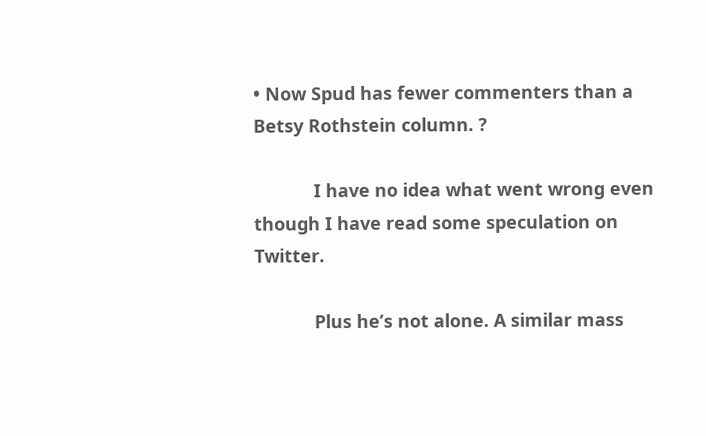• Now Spud has fewer commenters than a Betsy Rothstein column. ?

            I have no idea what went wrong even though I have read some speculation on Twitter.

            Plus he’s not alone. A similar mass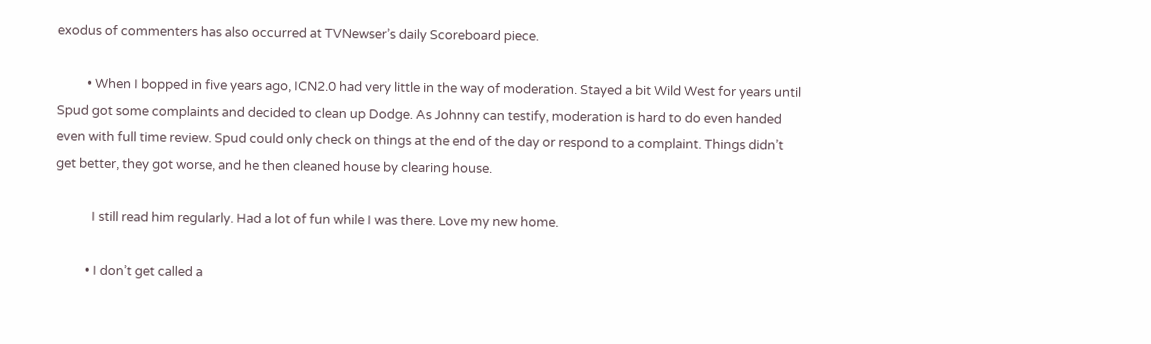exodus of commenters has also occurred at TVNewser’s daily Scoreboard piece.

          • When I bopped in five years ago, ICN2.0 had very little in the way of moderation. Stayed a bit Wild West for years until Spud got some complaints and decided to clean up Dodge. As Johnny can testify, moderation is hard to do even handed even with full time review. Spud could only check on things at the end of the day or respond to a complaint. Things didn’t get better, they got worse, and he then cleaned house by clearing house.

            I still read him regularly. Had a lot of fun while I was there. Love my new home.

          • I don’t get called a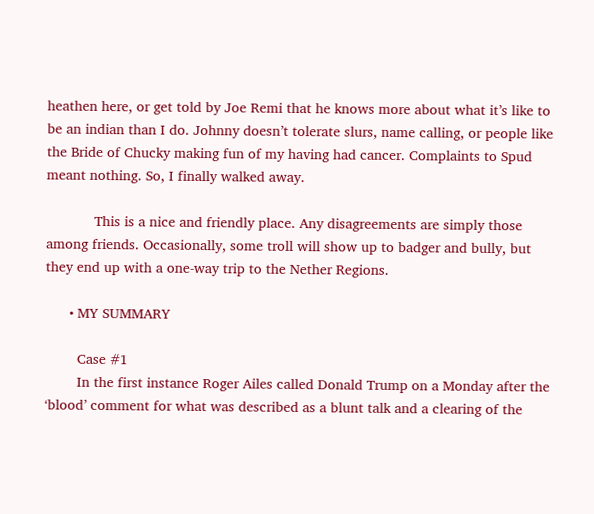heathen here, or get told by Joe Remi that he knows more about what it’s like to be an indian than I do. Johnny doesn’t tolerate slurs, name calling, or people like the Bride of Chucky making fun of my having had cancer. Complaints to Spud meant nothing. So, I finally walked away.

            This is a nice and friendly place. Any disagreements are simply those among friends. Occasionally, some troll will show up to badger and bully, but they end up with a one-way trip to the Nether Regions.

      • MY SUMMARY

        Case #1
        In the first instance Roger Ailes called Donald Trump on a Monday after the ‘blood’ comment for what was described as a blunt talk and a clearing of the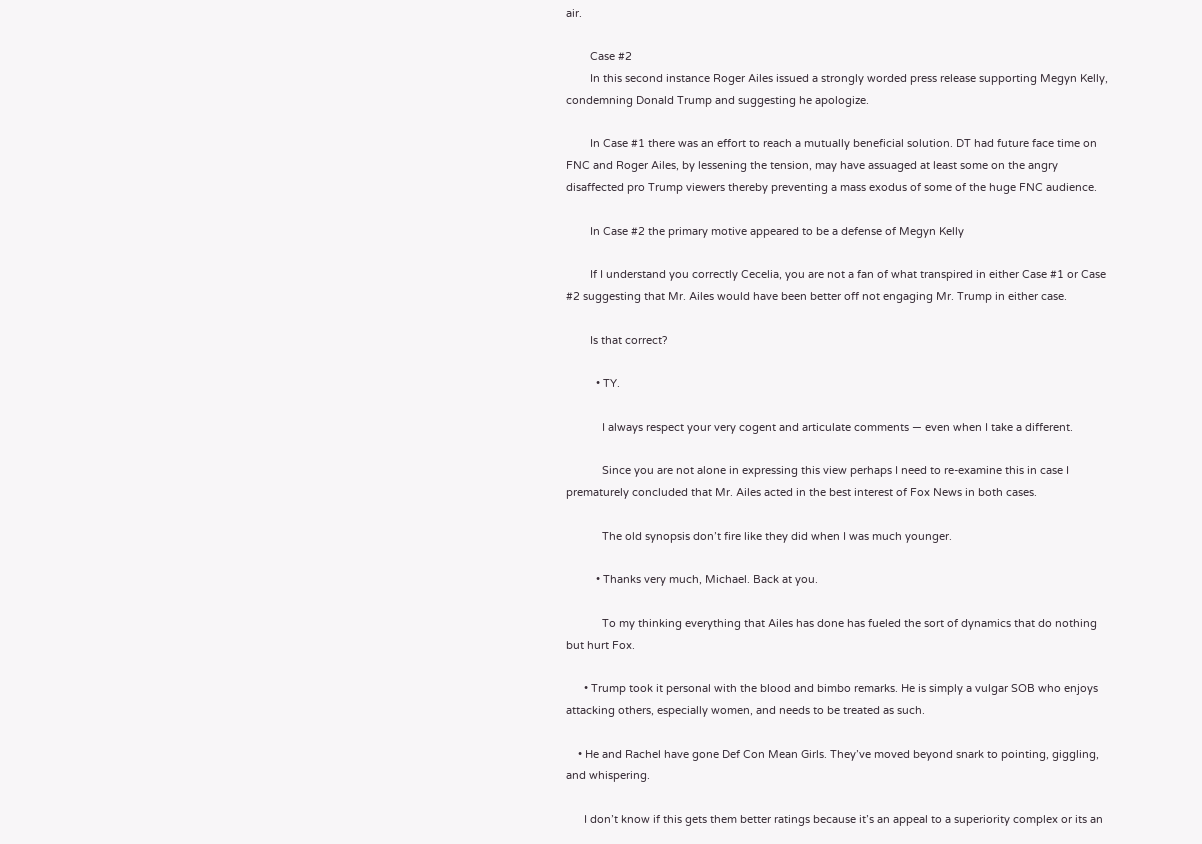air.

        Case #2
        In this second instance Roger Ailes issued a strongly worded press release supporting Megyn Kelly, condemning Donald Trump and suggesting he apologize.

        In Case #1 there was an effort to reach a mutually beneficial solution. DT had future face time on FNC and Roger Ailes, by lessening the tension, may have assuaged at least some on the angry disaffected pro Trump viewers thereby preventing a mass exodus of some of the huge FNC audience.

        In Case #2 the primary motive appeared to be a defense of Megyn Kelly

        If I understand you correctly Cecelia, you are not a fan of what transpired in either Case #1 or Case #2 suggesting that Mr. Ailes would have been better off not engaging Mr. Trump in either case.

        Is that correct?

          • TY.

            I always respect your very cogent and articulate comments — even when I take a different.

            Since you are not alone in expressing this view perhaps I need to re-examine this in case I prematurely concluded that Mr. Ailes acted in the best interest of Fox News in both cases.

            The old synopsis don’t fire like they did when I was much younger.

          • Thanks very much, Michael. Back at you.

            To my thinking everything that Ailes has done has fueled the sort of dynamics that do nothing but hurt Fox.

      • Trump took it personal with the blood and bimbo remarks. He is simply a vulgar SOB who enjoys attacking others, especially women, and needs to be treated as such.

    • He and Rachel have gone Def Con Mean Girls. They’ve moved beyond snark to pointing, giggling, and whispering.

      I don’t know if this gets them better ratings because it’s an appeal to a superiority complex or its an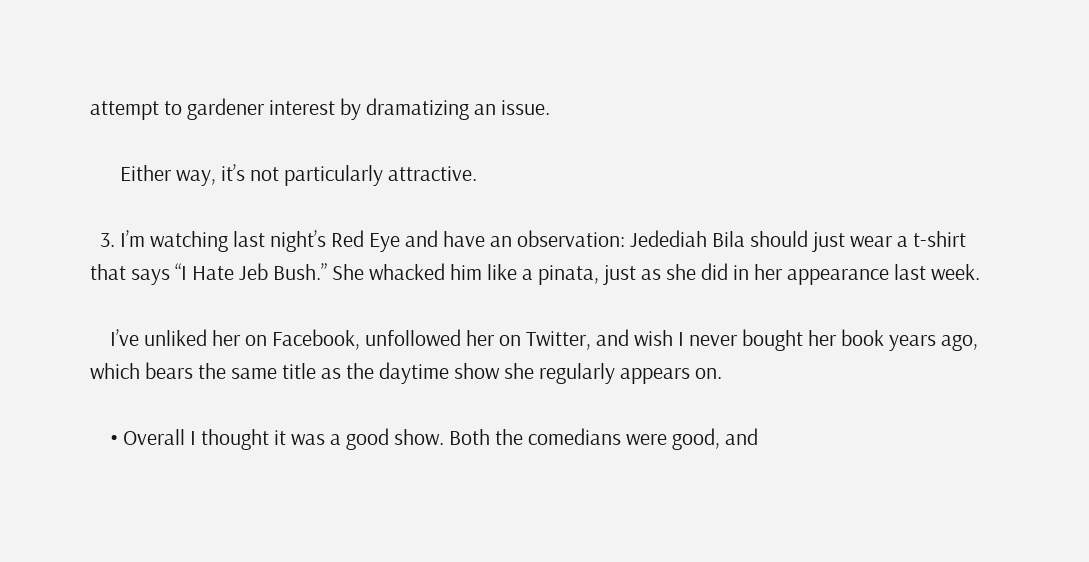attempt to gardener interest by dramatizing an issue.

      Either way, it’s not particularly attractive.

  3. I’m watching last night’s Red Eye and have an observation: Jedediah Bila should just wear a t-shirt that says “I Hate Jeb Bush.” She whacked him like a pinata, just as she did in her appearance last week.

    I’ve unliked her on Facebook, unfollowed her on Twitter, and wish I never bought her book years ago, which bears the same title as the daytime show she regularly appears on.

    • Overall I thought it was a good show. Both the comedians were good, and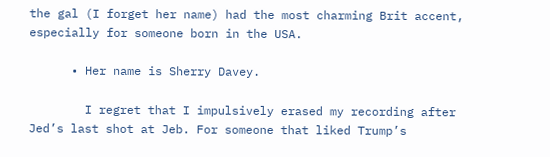the gal (I forget her name) had the most charming Brit accent, especially for someone born in the USA.

      • Her name is Sherry Davey.

        I regret that I impulsively erased my recording after Jed’s last shot at Jeb. For someone that liked Trump’s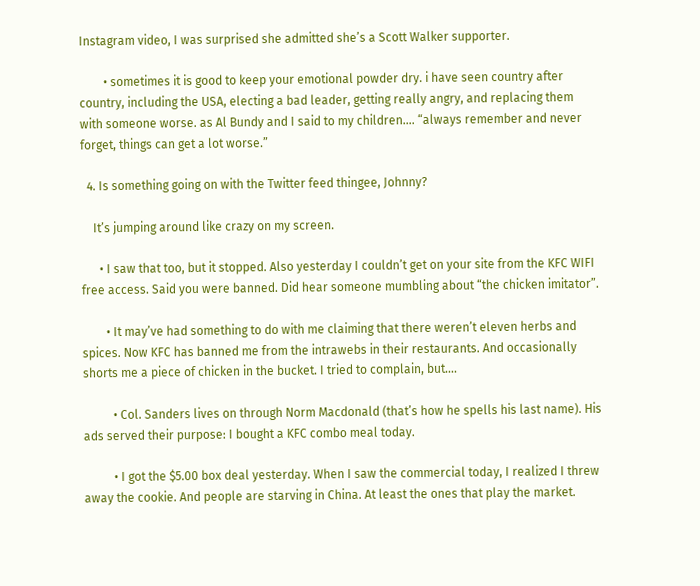Instagram video, I was surprised she admitted she’s a Scott Walker supporter.

        • sometimes it is good to keep your emotional powder dry. i have seen country after country, including the USA, electing a bad leader, getting really angry, and replacing them with someone worse. as Al Bundy and I said to my children…. “always remember and never forget, things can get a lot worse.”

  4. Is something going on with the Twitter feed thingee, Johnny?

    It’s jumping around like crazy on my screen.

      • I saw that too, but it stopped. Also yesterday I couldn’t get on your site from the KFC WIFI free access. Said you were banned. Did hear someone mumbling about “the chicken imitator”.

        • It may’ve had something to do with me claiming that there weren’t eleven herbs and spices. Now KFC has banned me from the intrawebs in their restaurants. And occasionally shorts me a piece of chicken in the bucket. I tried to complain, but….

          • Col. Sanders lives on through Norm Macdonald (that’s how he spells his last name). His ads served their purpose: I bought a KFC combo meal today.

          • I got the $5.00 box deal yesterday. When I saw the commercial today, I realized I threw away the cookie. And people are starving in China. At least the ones that play the market.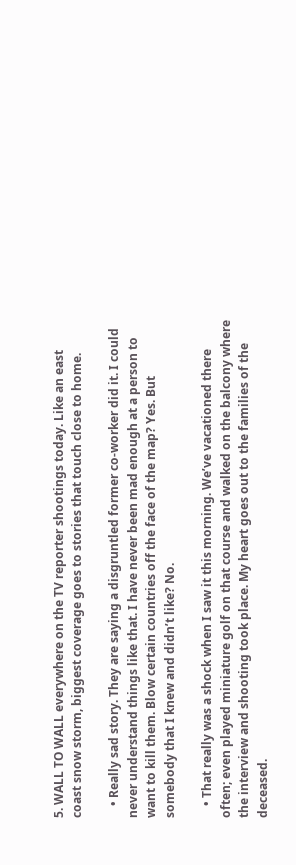5. WALL TO WALL everywhere on the TV reporter shootings today. Like an east coast snow storm, biggest coverage goes to stories that touch close to home.

    • Really sad story. They are saying a disgruntled former co-worker did it. I could never understand things like that. I have never been mad enough at a person to want to kill them. Blow certain countries off the face of the map? Yes. But somebody that I knew and didn’t like? No.

    • That really was a shock when I saw it this morning. We’ve vacationed there often; even played miniature golf on that course and walked on the balcony where the interview and shooting took place. My heart goes out to the families of the deceased.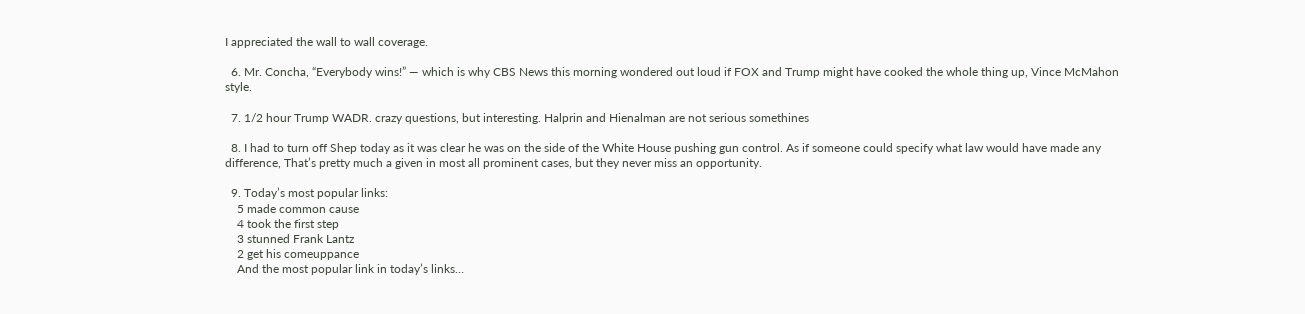I appreciated the wall to wall coverage.

  6. Mr. Concha, “Everybody wins!” — which is why CBS News this morning wondered out loud if FOX and Trump might have cooked the whole thing up, Vince McMahon style.

  7. 1/2 hour Trump WADR. crazy questions, but interesting. Halprin and Hienalman are not serious somethines

  8. I had to turn off Shep today as it was clear he was on the side of the White House pushing gun control. As if someone could specify what law would have made any difference, That’s pretty much a given in most all prominent cases, but they never miss an opportunity.

  9. Today’s most popular links:
    5 made common cause
    4 took the first step
    3 stunned Frank Lantz
    2 get his comeuppance
    And the most popular link in today’s links…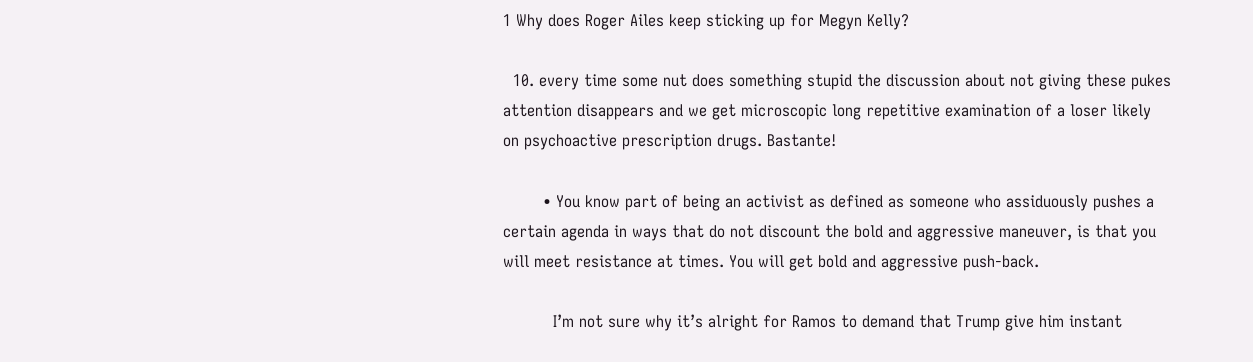1 Why does Roger Ailes keep sticking up for Megyn Kelly?

  10. every time some nut does something stupid the discussion about not giving these pukes attention disappears and we get microscopic long repetitive examination of a loser likely on psychoactive prescription drugs. Bastante!

        • You know part of being an activist as defined as someone who assiduously pushes a certain agenda in ways that do not discount the bold and aggressive maneuver, is that you will meet resistance at times. You will get bold and aggressive push-back.

          I’m not sure why it’s alright for Ramos to demand that Trump give him instant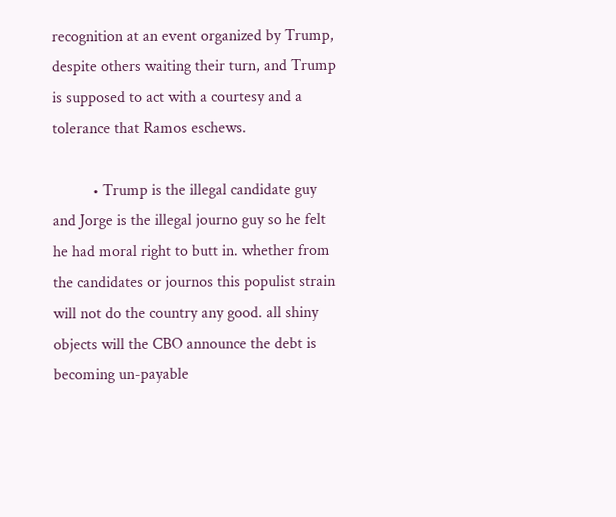recognition at an event organized by Trump, despite others waiting their turn, and Trump is supposed to act with a courtesy and a tolerance that Ramos eschews.

          • Trump is the illegal candidate guy and Jorge is the illegal journo guy so he felt he had moral right to butt in. whether from the candidates or journos this populist strain will not do the country any good. all shiny objects will the CBO announce the debt is becoming un-payable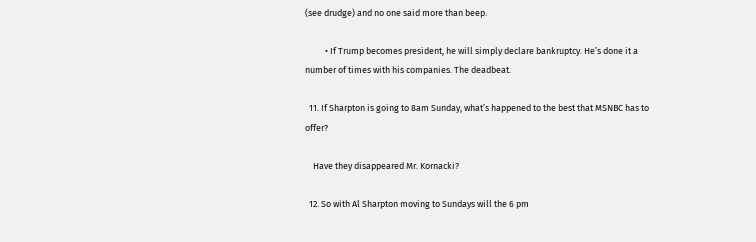(see drudge) and no one said more than beep.

          • If Trump becomes president, he will simply declare bankruptcy. He’s done it a number of times with his companies. The deadbeat.

  11. If Sharpton is going to 8am Sunday, what’s happened to the best that MSNBC has to offer?

    Have they disappeared Mr. Kornacki?

  12. So with Al Sharpton moving to Sundays will the 6 pm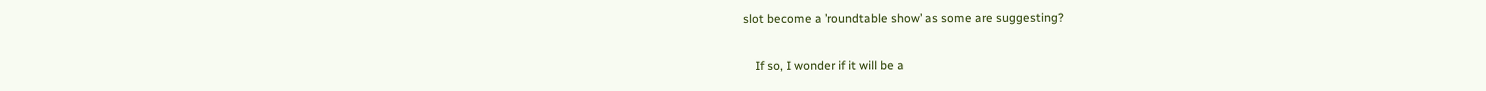slot become a ’roundtable show’ as some are suggesting?

    If so, I wonder if it will be a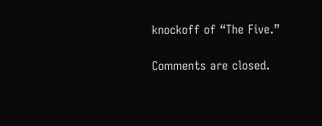knockoff of “The Five.”

Comments are closed.